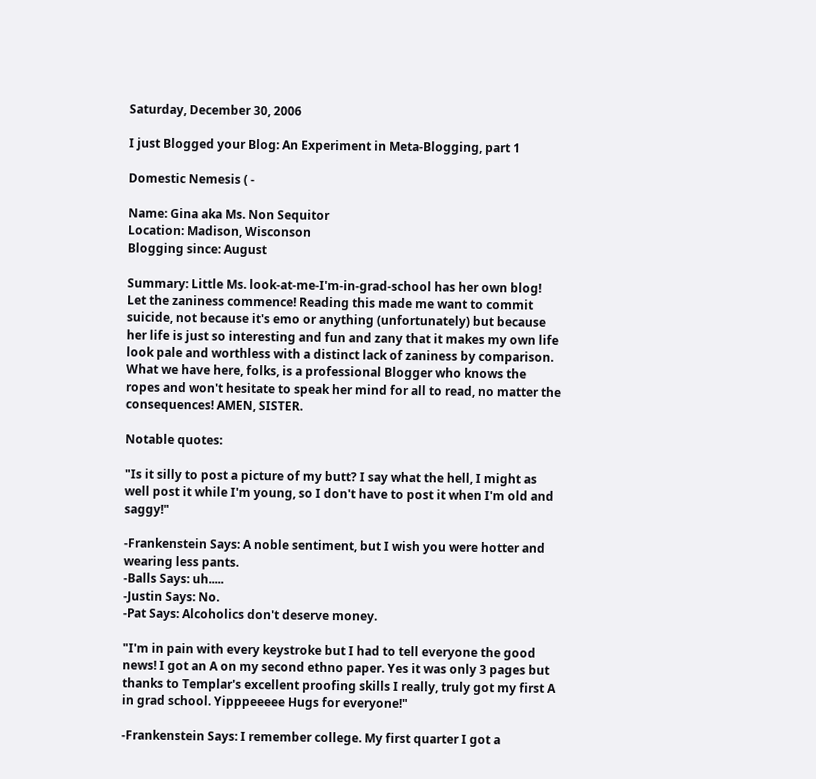Saturday, December 30, 2006

I just Blogged your Blog: An Experiment in Meta-Blogging, part 1

Domestic Nemesis ( -

Name: Gina aka Ms. Non Sequitor
Location: Madison, Wisconson
Blogging since: August

Summary: Little Ms. look-at-me-I'm-in-grad-school has her own blog! Let the zaniness commence! Reading this made me want to commit suicide, not because it's emo or anything (unfortunately) but because her life is just so interesting and fun and zany that it makes my own life look pale and worthless with a distinct lack of zaniness by comparison. What we have here, folks, is a professional Blogger who knows the ropes and won't hesitate to speak her mind for all to read, no matter the consequences! AMEN, SISTER.

Notable quotes:

"Is it silly to post a picture of my butt? I say what the hell, I might as well post it while I'm young, so I don't have to post it when I'm old and saggy!"

-Frankenstein Says: A noble sentiment, but I wish you were hotter and wearing less pants.
-Balls Says: uh.....
-Justin Says: No.
-Pat Says: Alcoholics don't deserve money.

"I'm in pain with every keystroke but I had to tell everyone the good news! I got an A on my second ethno paper. Yes it was only 3 pages but thanks to Templar's excellent proofing skills I really, truly got my first A in grad school. Yipppeeeee Hugs for everyone!"

-Frankenstein Says: I remember college. My first quarter I got a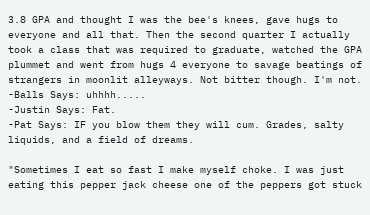3.8 GPA and thought I was the bee's knees, gave hugs to everyone and all that. Then the second quarter I actually took a class that was required to graduate, watched the GPA plummet and went from hugs 4 everyone to savage beatings of strangers in moonlit alleyways. Not bitter though. I'm not.
-Balls Says: uhhhh.....
-Justin Says: Fat.
-Pat Says: IF you blow them they will cum. Grades, salty liquids, and a field of dreams.

"Sometimes I eat so fast I make myself choke. I was just eating this pepper jack cheese one of the peppers got stuck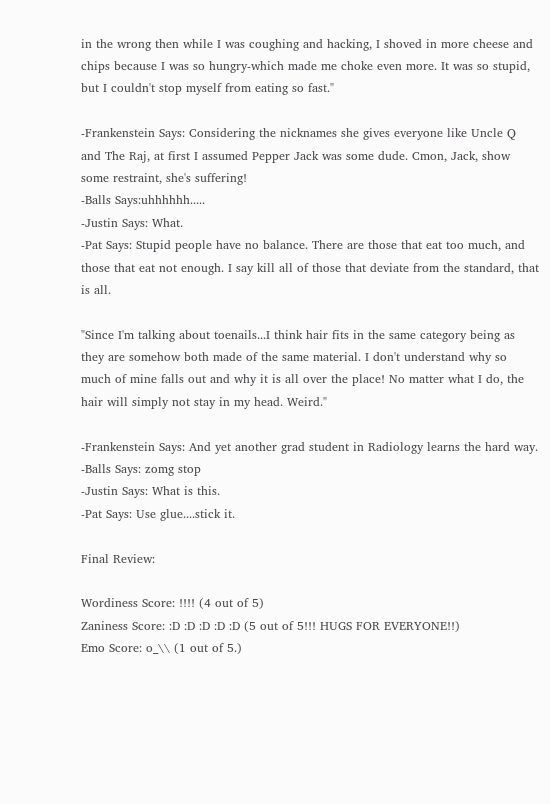in the wrong then while I was coughing and hacking, I shoved in more cheese and chips because I was so hungry-which made me choke even more. It was so stupid, but I couldn't stop myself from eating so fast."

-Frankenstein Says: Considering the nicknames she gives everyone like Uncle Q and The Raj, at first I assumed Pepper Jack was some dude. Cmon, Jack, show some restraint, she's suffering!
-Balls Says:uhhhhhh.....
-Justin Says: What.
-Pat Says: Stupid people have no balance. There are those that eat too much, and those that eat not enough. I say kill all of those that deviate from the standard, that is all.

"Since I'm talking about toenails...I think hair fits in the same category being as they are somehow both made of the same material. I don't understand why so much of mine falls out and why it is all over the place! No matter what I do, the hair will simply not stay in my head. Weird."

-Frankenstein Says: And yet another grad student in Radiology learns the hard way.
-Balls Says: zomg stop
-Justin Says: What is this.
-Pat Says: Use glue....stick it.

Final Review:

Wordiness Score: !!!! (4 out of 5)
Zaniness Score: :D :D :D :D :D (5 out of 5!!! HUGS FOR EVERYONE!!)
Emo Score: o_\\ (1 out of 5.)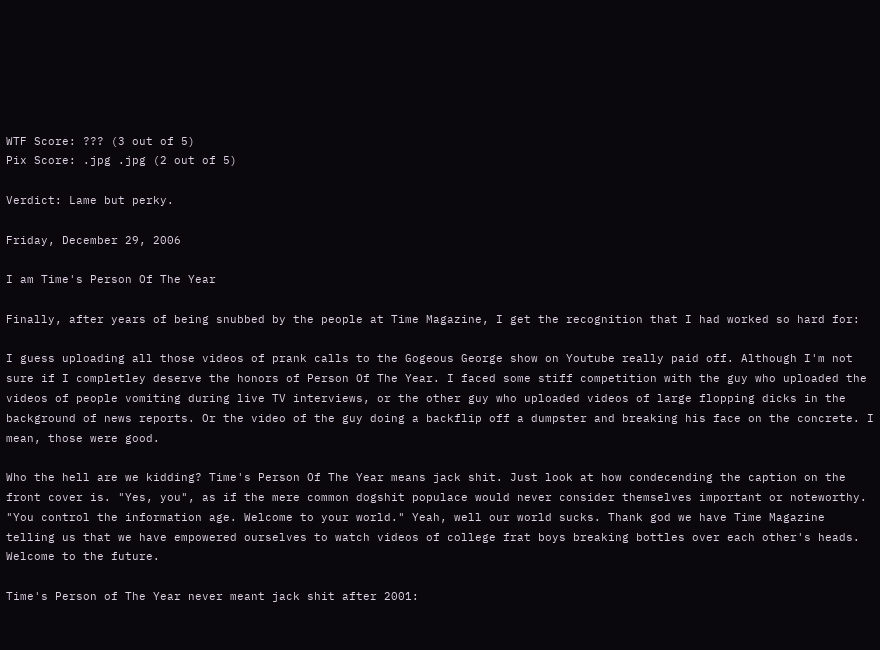WTF Score: ??? (3 out of 5)
Pix Score: .jpg .jpg (2 out of 5)

Verdict: Lame but perky.

Friday, December 29, 2006

I am Time's Person Of The Year

Finally, after years of being snubbed by the people at Time Magazine, I get the recognition that I had worked so hard for:

I guess uploading all those videos of prank calls to the Gogeous George show on Youtube really paid off. Although I'm not sure if I completley deserve the honors of Person Of The Year. I faced some stiff competition with the guy who uploaded the videos of people vomiting during live TV interviews, or the other guy who uploaded videos of large flopping dicks in the background of news reports. Or the video of the guy doing a backflip off a dumpster and breaking his face on the concrete. I mean, those were good.

Who the hell are we kidding? Time's Person Of The Year means jack shit. Just look at how condecending the caption on the front cover is. "Yes, you", as if the mere common dogshit populace would never consider themselves important or noteworthy. "You control the information age. Welcome to your world." Yeah, well our world sucks. Thank god we have Time Magazine telling us that we have empowered ourselves to watch videos of college frat boys breaking bottles over each other's heads. Welcome to the future.

Time's Person of The Year never meant jack shit after 2001: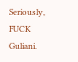Seriously, FUCK Guliani.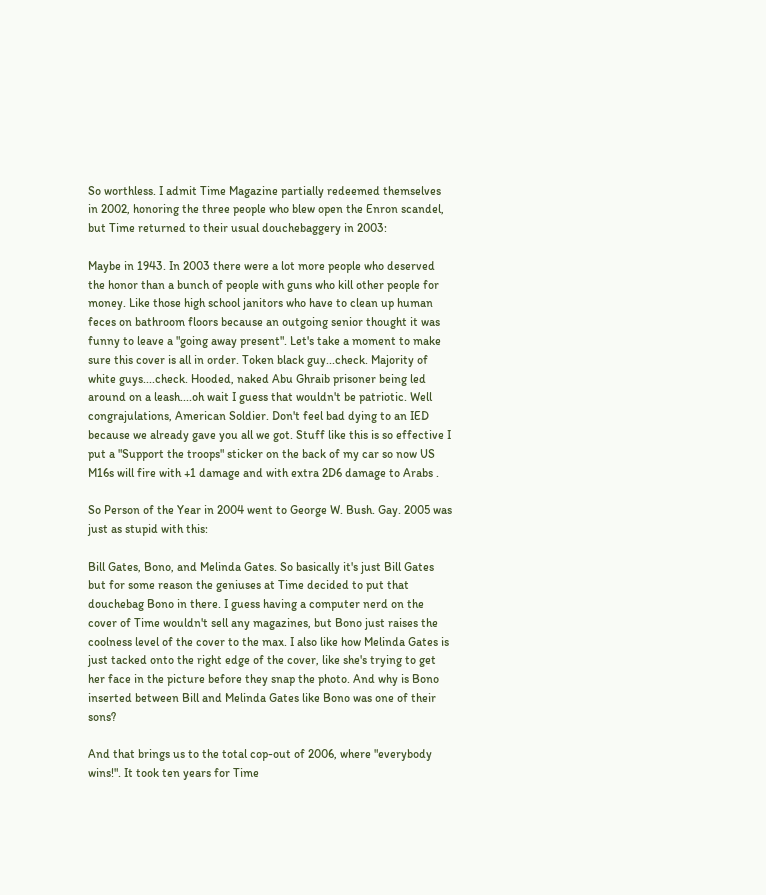So worthless. I admit Time Magazine partially redeemed themselves in 2002, honoring the three people who blew open the Enron scandel, but Time returned to their usual douchebaggery in 2003:

Maybe in 1943. In 2003 there were a lot more people who deserved the honor than a bunch of people with guns who kill other people for money. Like those high school janitors who have to clean up human feces on bathroom floors because an outgoing senior thought it was funny to leave a "going away present". Let's take a moment to make sure this cover is all in order. Token black guy...check. Majority of white guys....check. Hooded, naked Abu Ghraib prisoner being led around on a leash....oh wait I guess that wouldn't be patriotic. Well congrajulations, American Soldier. Don't feel bad dying to an IED because we already gave you all we got. Stuff like this is so effective I put a "Support the troops" sticker on the back of my car so now US M16s will fire with +1 damage and with extra 2D6 damage to Arabs .

So Person of the Year in 2004 went to George W. Bush. Gay. 2005 was just as stupid with this:

Bill Gates, Bono, and Melinda Gates. So basically it's just Bill Gates but for some reason the geniuses at Time decided to put that douchebag Bono in there. I guess having a computer nerd on the cover of Time wouldn't sell any magazines, but Bono just raises the coolness level of the cover to the max. I also like how Melinda Gates is just tacked onto the right edge of the cover, like she's trying to get her face in the picture before they snap the photo. And why is Bono inserted between Bill and Melinda Gates like Bono was one of their sons?

And that brings us to the total cop-out of 2006, where "everybody wins!". It took ten years for Time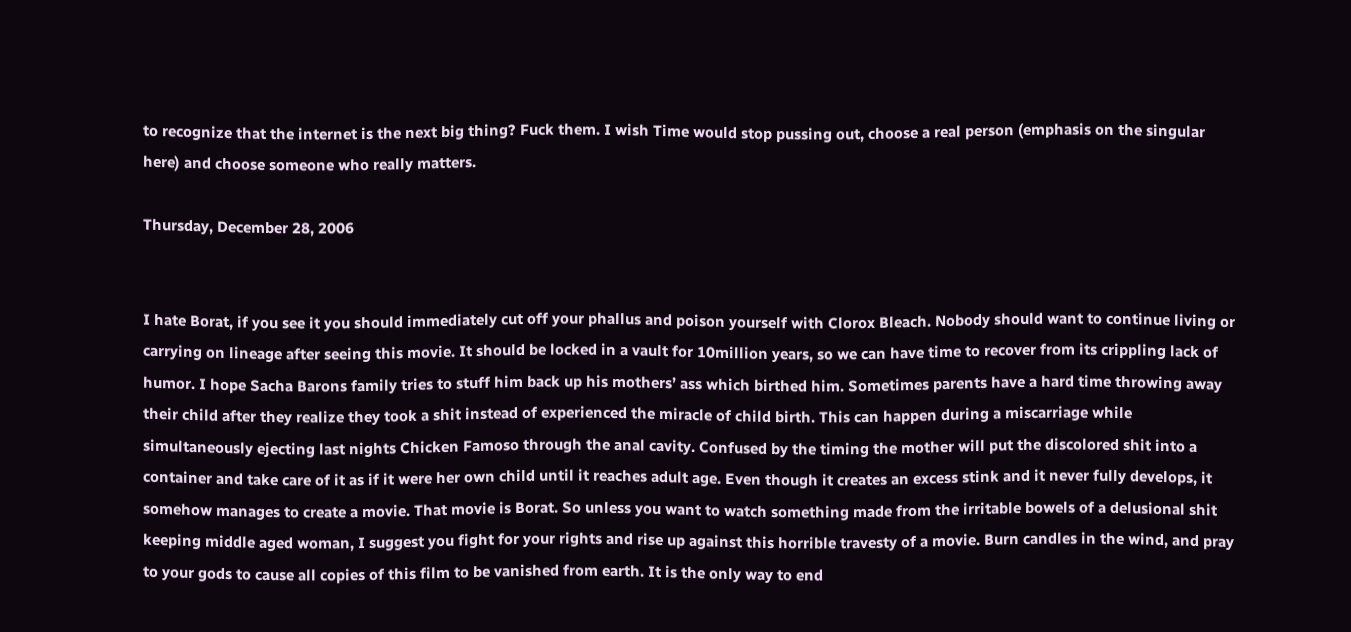to recognize that the internet is the next big thing? Fuck them. I wish Time would stop pussing out, choose a real person (emphasis on the singular here) and choose someone who really matters.

Thursday, December 28, 2006


I hate Borat, if you see it you should immediately cut off your phallus and poison yourself with Clorox Bleach. Nobody should want to continue living or carrying on lineage after seeing this movie. It should be locked in a vault for 10million years, so we can have time to recover from its crippling lack of humor. I hope Sacha Barons family tries to stuff him back up his mothers’ ass which birthed him. Sometimes parents have a hard time throwing away their child after they realize they took a shit instead of experienced the miracle of child birth. This can happen during a miscarriage while simultaneously ejecting last nights Chicken Famoso through the anal cavity. Confused by the timing the mother will put the discolored shit into a container and take care of it as if it were her own child until it reaches adult age. Even though it creates an excess stink and it never fully develops, it somehow manages to create a movie. That movie is Borat. So unless you want to watch something made from the irritable bowels of a delusional shit keeping middle aged woman, I suggest you fight for your rights and rise up against this horrible travesty of a movie. Burn candles in the wind, and pray to your gods to cause all copies of this film to be vanished from earth. It is the only way to end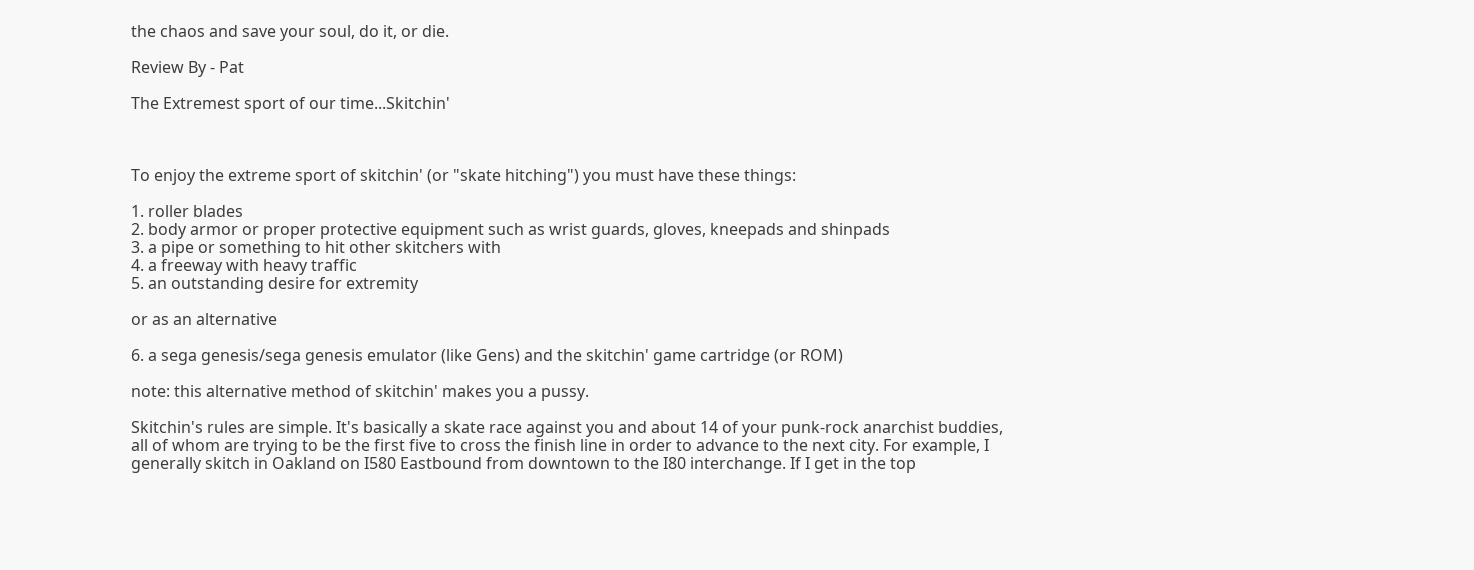the chaos and save your soul, do it, or die.

Review By - Pat

The Extremest sport of our time...Skitchin'



To enjoy the extreme sport of skitchin' (or "skate hitching") you must have these things:

1. roller blades
2. body armor or proper protective equipment such as wrist guards, gloves, kneepads and shinpads
3. a pipe or something to hit other skitchers with
4. a freeway with heavy traffic
5. an outstanding desire for extremity

or as an alternative

6. a sega genesis/sega genesis emulator (like Gens) and the skitchin' game cartridge (or ROM)

note: this alternative method of skitchin' makes you a pussy.

Skitchin's rules are simple. It's basically a skate race against you and about 14 of your punk-rock anarchist buddies, all of whom are trying to be the first five to cross the finish line in order to advance to the next city. For example, I generally skitch in Oakland on I580 Eastbound from downtown to the I80 interchange. If I get in the top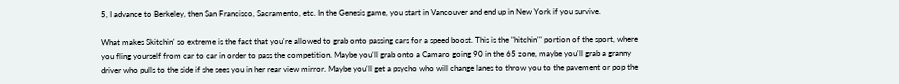5, I advance to Berkeley, then San Francisco, Sacramento, etc. In the Genesis game, you start in Vancouver and end up in New York if you survive.

What makes Skitchin' so extreme is the fact that you're allowed to grab onto passing cars for a speed boost. This is the "hitchin'" portion of the sport, where you fling yourself from car to car in order to pass the competition. Maybe you'll grab onto a Camaro going 90 in the 65 zone, maybe you'll grab a granny driver who pulls to the side if she sees you in her rear view mirror. Maybe you'll get a psycho who will change lanes to throw you to the pavement or pop the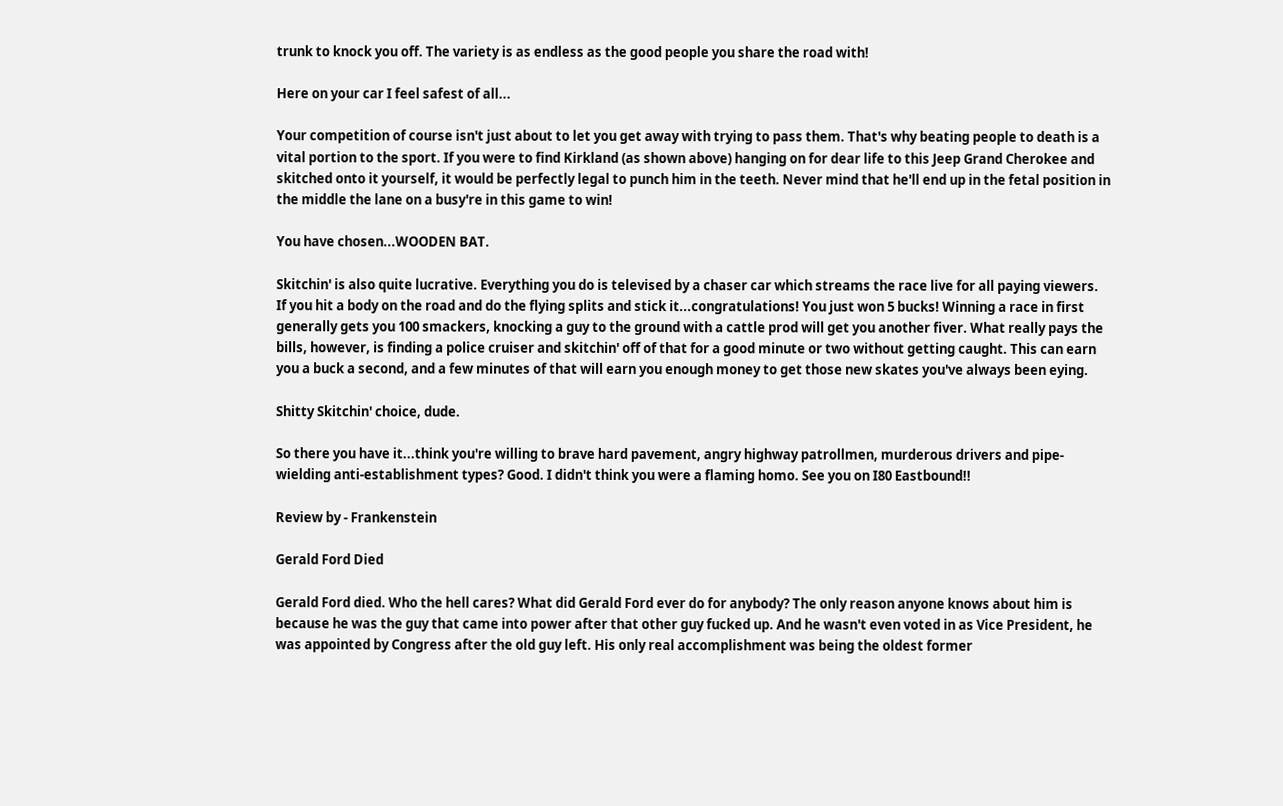trunk to knock you off. The variety is as endless as the good people you share the road with!

Here on your car I feel safest of all...

Your competition of course isn't just about to let you get away with trying to pass them. That's why beating people to death is a vital portion to the sport. If you were to find Kirkland (as shown above) hanging on for dear life to this Jeep Grand Cherokee and skitched onto it yourself, it would be perfectly legal to punch him in the teeth. Never mind that he'll end up in the fetal position in the middle the lane on a busy're in this game to win!

You have chosen...WOODEN BAT.

Skitchin' is also quite lucrative. Everything you do is televised by a chaser car which streams the race live for all paying viewers. If you hit a body on the road and do the flying splits and stick it...congratulations! You just won 5 bucks! Winning a race in first generally gets you 100 smackers, knocking a guy to the ground with a cattle prod will get you another fiver. What really pays the bills, however, is finding a police cruiser and skitchin' off of that for a good minute or two without getting caught. This can earn you a buck a second, and a few minutes of that will earn you enough money to get those new skates you've always been eying.

Shitty Skitchin' choice, dude.

So there you have it...think you're willing to brave hard pavement, angry highway patrollmen, murderous drivers and pipe-wielding anti-establishment types? Good. I didn't think you were a flaming homo. See you on I80 Eastbound!!

Review by - Frankenstein

Gerald Ford Died

Gerald Ford died. Who the hell cares? What did Gerald Ford ever do for anybody? The only reason anyone knows about him is because he was the guy that came into power after that other guy fucked up. And he wasn't even voted in as Vice President, he was appointed by Congress after the old guy left. His only real accomplishment was being the oldest former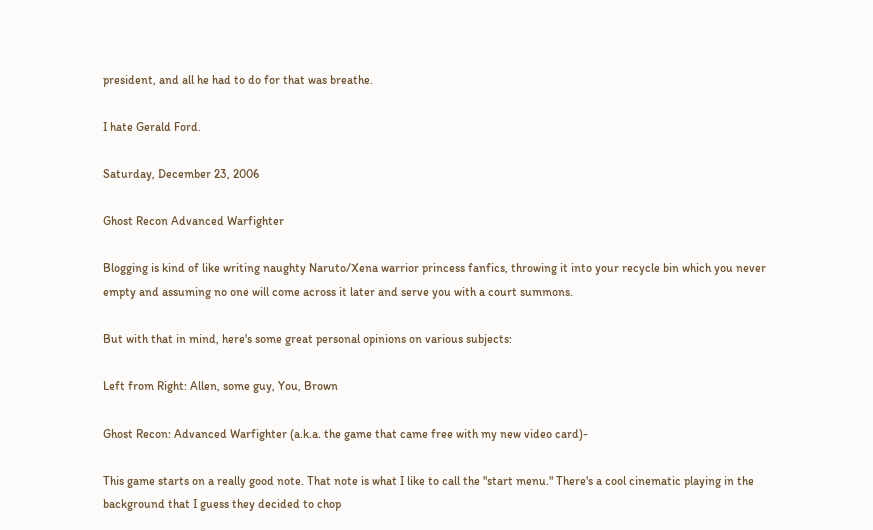president, and all he had to do for that was breathe.

I hate Gerald Ford.

Saturday, December 23, 2006

Ghost Recon Advanced Warfighter

Blogging is kind of like writing naughty Naruto/Xena warrior princess fanfics, throwing it into your recycle bin which you never empty and assuming no one will come across it later and serve you with a court summons.

But with that in mind, here's some great personal opinions on various subjects:

Left from Right: Allen, some guy, You, Brown

Ghost Recon: Advanced Warfighter (a.k.a. the game that came free with my new video card)-

This game starts on a really good note. That note is what I like to call the "start menu." There's a cool cinematic playing in the background that I guess they decided to chop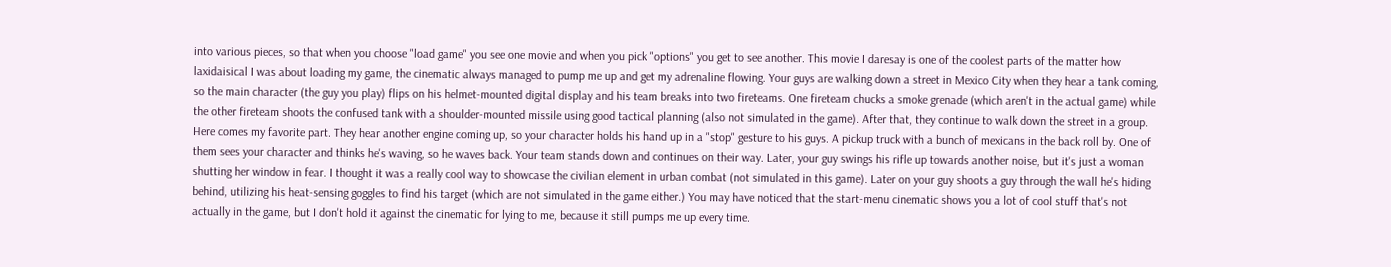into various pieces, so that when you choose "load game" you see one movie and when you pick "options" you get to see another. This movie I daresay is one of the coolest parts of the matter how laxidaisical I was about loading my game, the cinematic always managed to pump me up and get my adrenaline flowing. Your guys are walking down a street in Mexico City when they hear a tank coming, so the main character (the guy you play) flips on his helmet-mounted digital display and his team breaks into two fireteams. One fireteam chucks a smoke grenade (which aren't in the actual game) while the other fireteam shoots the confused tank with a shoulder-mounted missile using good tactical planning (also not simulated in the game). After that, they continue to walk down the street in a group. Here comes my favorite part. They hear another engine coming up, so your character holds his hand up in a "stop" gesture to his guys. A pickup truck with a bunch of mexicans in the back roll by. One of them sees your character and thinks he's waving, so he waves back. Your team stands down and continues on their way. Later, your guy swings his rifle up towards another noise, but it's just a woman shutting her window in fear. I thought it was a really cool way to showcase the civilian element in urban combat (not simulated in this game). Later on your guy shoots a guy through the wall he's hiding behind, utilizing his heat-sensing goggles to find his target (which are not simulated in the game either.) You may have noticed that the start-menu cinematic shows you a lot of cool stuff that's not actually in the game, but I don't hold it against the cinematic for lying to me, because it still pumps me up every time.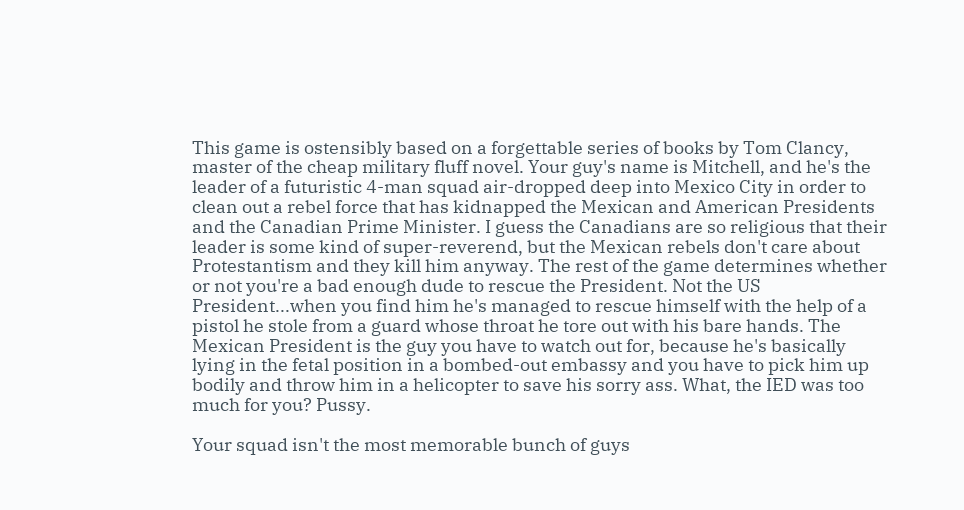This game is ostensibly based on a forgettable series of books by Tom Clancy, master of the cheap military fluff novel. Your guy's name is Mitchell, and he's the leader of a futuristic 4-man squad air-dropped deep into Mexico City in order to clean out a rebel force that has kidnapped the Mexican and American Presidents and the Canadian Prime Minister. I guess the Canadians are so religious that their leader is some kind of super-reverend, but the Mexican rebels don't care about Protestantism and they kill him anyway. The rest of the game determines whether or not you're a bad enough dude to rescue the President. Not the US President...when you find him he's managed to rescue himself with the help of a pistol he stole from a guard whose throat he tore out with his bare hands. The Mexican President is the guy you have to watch out for, because he's basically lying in the fetal position in a bombed-out embassy and you have to pick him up bodily and throw him in a helicopter to save his sorry ass. What, the IED was too much for you? Pussy.

Your squad isn't the most memorable bunch of guys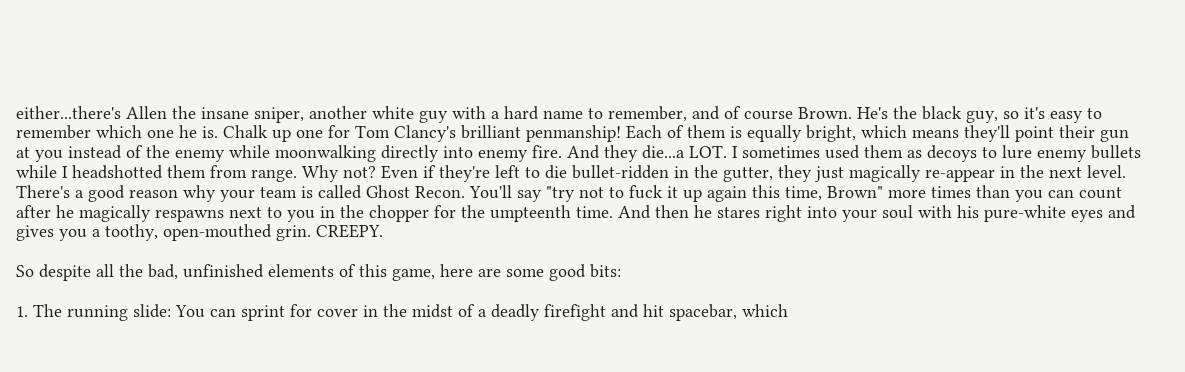either...there's Allen the insane sniper, another white guy with a hard name to remember, and of course Brown. He's the black guy, so it's easy to remember which one he is. Chalk up one for Tom Clancy's brilliant penmanship! Each of them is equally bright, which means they'll point their gun at you instead of the enemy while moonwalking directly into enemy fire. And they die...a LOT. I sometimes used them as decoys to lure enemy bullets while I headshotted them from range. Why not? Even if they're left to die bullet-ridden in the gutter, they just magically re-appear in the next level. There's a good reason why your team is called Ghost Recon. You'll say "try not to fuck it up again this time, Brown" more times than you can count after he magically respawns next to you in the chopper for the umpteenth time. And then he stares right into your soul with his pure-white eyes and gives you a toothy, open-mouthed grin. CREEPY.

So despite all the bad, unfinished elements of this game, here are some good bits:

1. The running slide: You can sprint for cover in the midst of a deadly firefight and hit spacebar, which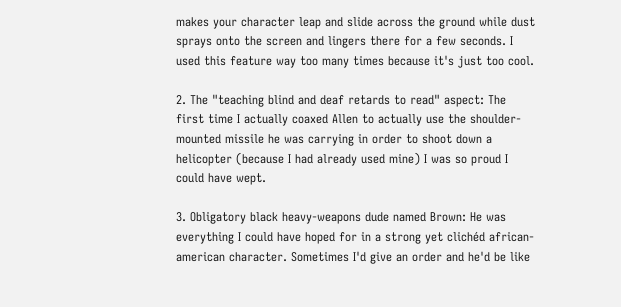makes your character leap and slide across the ground while dust sprays onto the screen and lingers there for a few seconds. I used this feature way too many times because it's just too cool.

2. The "teaching blind and deaf retards to read" aspect: The first time I actually coaxed Allen to actually use the shoulder-mounted missile he was carrying in order to shoot down a helicopter (because I had already used mine) I was so proud I could have wept.

3. Obligatory black heavy-weapons dude named Brown: He was everything I could have hoped for in a strong yet clichéd african-american character. Sometimes I'd give an order and he'd be like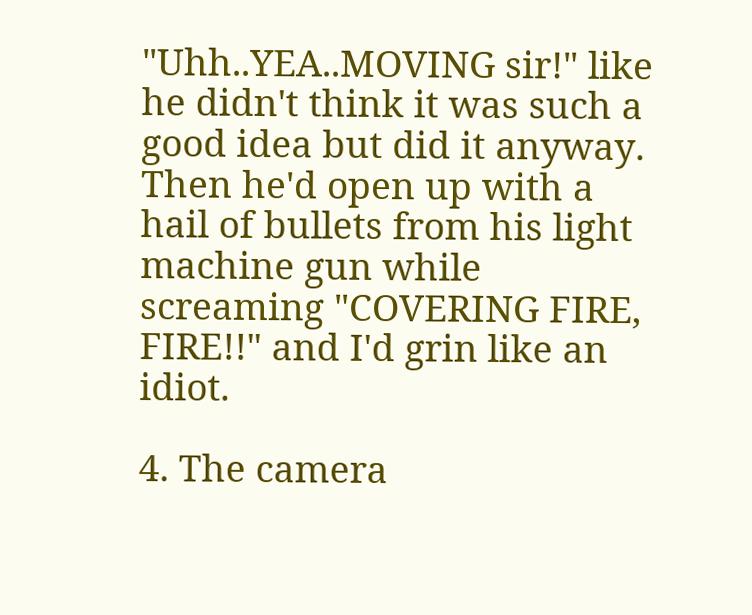"Uhh..YEA..MOVING sir!" like he didn't think it was such a good idea but did it anyway. Then he'd open up with a hail of bullets from his light machine gun while screaming "COVERING FIRE, FIRE!!" and I'd grin like an idiot.

4. The camera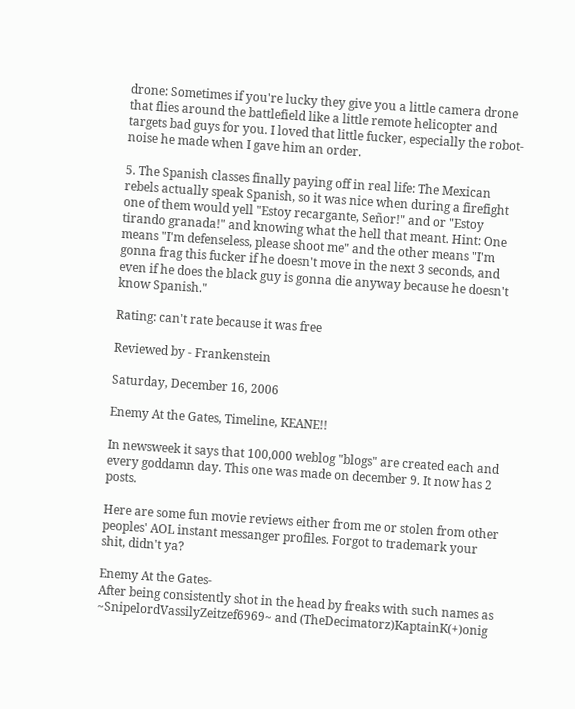drone: Sometimes if you're lucky they give you a little camera drone that flies around the battlefield like a little remote helicopter and targets bad guys for you. I loved that little fucker, especially the robot-noise he made when I gave him an order.

5. The Spanish classes finally paying off in real life: The Mexican rebels actually speak Spanish, so it was nice when during a firefight one of them would yell "Estoy recargante, Señor!" and or "Estoy tirando granada!" and knowing what the hell that meant. Hint: One means "I'm defenseless, please shoot me" and the other means "I'm gonna frag this fucker if he doesn't move in the next 3 seconds, and even if he does the black guy is gonna die anyway because he doesn't know Spanish."

Rating: can't rate because it was free

Reviewed by - Frankenstein

Saturday, December 16, 2006

Enemy At the Gates, Timeline, KEANE!!

In newsweek it says that 100,000 weblog "blogs" are created each and every goddamn day. This one was made on december 9. It now has 2 posts.

Here are some fun movie reviews either from me or stolen from other peoples' AOL instant messanger profiles. Forgot to trademark your shit, didn't ya?

Enemy At the Gates-
After being consistently shot in the head by freaks with such names as ~SnipelordVassilyZeitzef6969~ and (TheDecimatorz)KaptainK(+)onig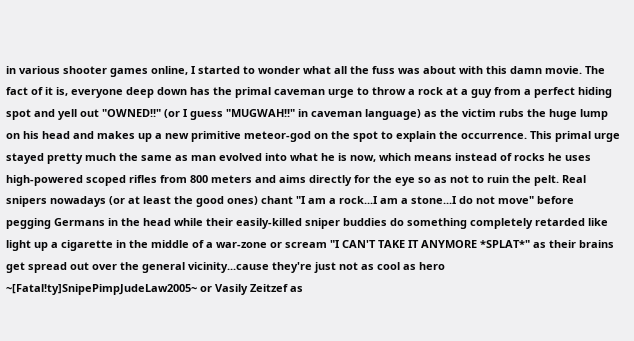in various shooter games online, I started to wonder what all the fuss was about with this damn movie. The fact of it is, everyone deep down has the primal caveman urge to throw a rock at a guy from a perfect hiding spot and yell out "OWNED!!" (or I guess "MUGWAH!!" in caveman language) as the victim rubs the huge lump on his head and makes up a new primitive meteor-god on the spot to explain the occurrence. This primal urge stayed pretty much the same as man evolved into what he is now, which means instead of rocks he uses high-powered scoped rifles from 800 meters and aims directly for the eye so as not to ruin the pelt. Real snipers nowadays (or at least the good ones) chant "I am a rock...I am a stone...I do not move" before pegging Germans in the head while their easily-killed sniper buddies do something completely retarded like light up a cigarette in the middle of a war-zone or scream "I CAN'T TAKE IT ANYMORE *SPLAT*" as their brains get spread out over the general vicinity...cause they're just not as cool as hero ~[Fatal!ty]SnipePimpJudeLaw2005~ or Vasily Zeitzef as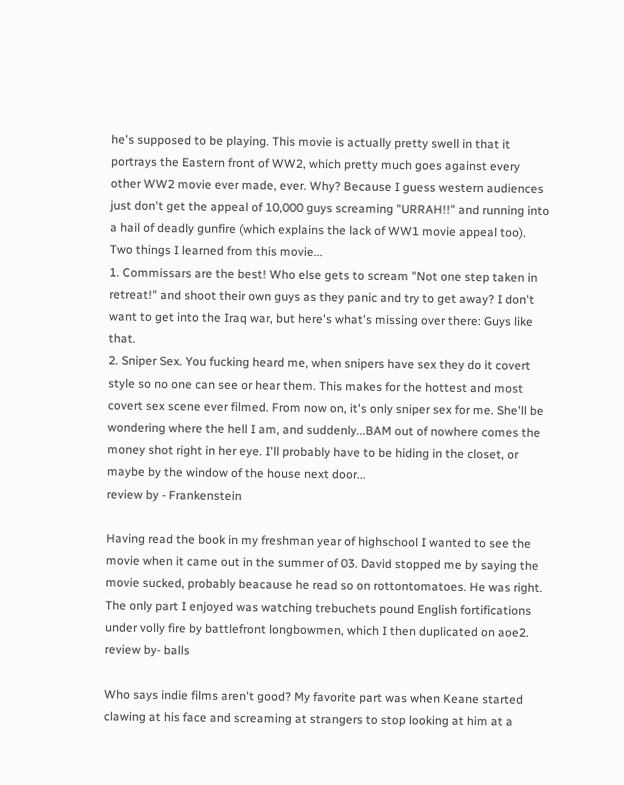he's supposed to be playing. This movie is actually pretty swell in that it portrays the Eastern front of WW2, which pretty much goes against every other WW2 movie ever made, ever. Why? Because I guess western audiences just don't get the appeal of 10,000 guys screaming "URRAH!!" and running into a hail of deadly gunfire (which explains the lack of WW1 movie appeal too). Two things I learned from this movie...
1. Commissars are the best! Who else gets to scream "Not one step taken in retreat!" and shoot their own guys as they panic and try to get away? I don't want to get into the Iraq war, but here's what's missing over there: Guys like that.
2. Sniper Sex. You fucking heard me, when snipers have sex they do it covert style so no one can see or hear them. This makes for the hottest and most covert sex scene ever filmed. From now on, it's only sniper sex for me. She'll be wondering where the hell I am, and suddenly...BAM out of nowhere comes the money shot right in her eye. I'll probably have to be hiding in the closet, or maybe by the window of the house next door...
review by - Frankenstein

Having read the book in my freshman year of highschool I wanted to see the movie when it came out in the summer of 03. David stopped me by saying the movie sucked, probably beacause he read so on rottontomatoes. He was right. The only part I enjoyed was watching trebuchets pound English fortifications under volly fire by battlefront longbowmen, which I then duplicated on aoe2.
review by- balls

Who says indie films aren't good? My favorite part was when Keane started clawing at his face and screaming at strangers to stop looking at him at a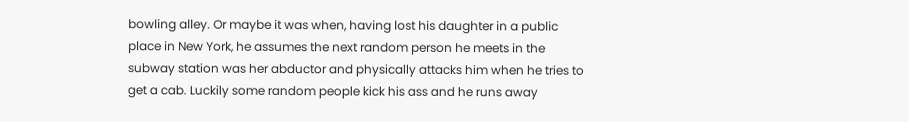bowling alley. Or maybe it was when, having lost his daughter in a public place in New York, he assumes the next random person he meets in the subway station was her abductor and physically attacks him when he tries to get a cab. Luckily some random people kick his ass and he runs away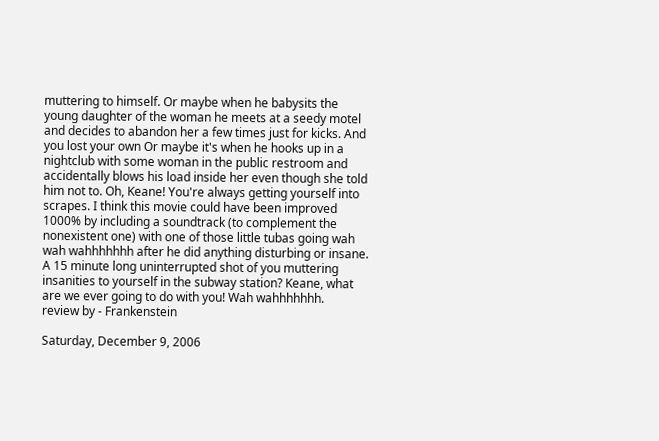muttering to himself. Or maybe when he babysits the young daughter of the woman he meets at a seedy motel and decides to abandon her a few times just for kicks. And you lost your own Or maybe it's when he hooks up in a nightclub with some woman in the public restroom and accidentally blows his load inside her even though she told him not to. Oh, Keane! You're always getting yourself into scrapes. I think this movie could have been improved 1000% by including a soundtrack (to complement the nonexistent one) with one of those little tubas going wah wah wahhhhhhh after he did anything disturbing or insane. A 15 minute long uninterrupted shot of you muttering insanities to yourself in the subway station? Keane, what are we ever going to do with you! Wah wahhhhhhh.
review by - Frankenstein

Saturday, December 9, 2006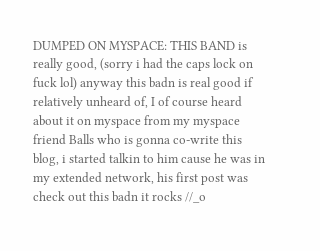DUMPED ON MYSPACE: THIS BAND is really good, (sorry i had the caps lock on fuck lol) anyway this badn is real good if relatively unheard of, I of course heard about it on myspace from my myspace friend Balls who is gonna co-write this blog, i started talkin to him cause he was in my extended network, his first post was check out this badn it rocks //_o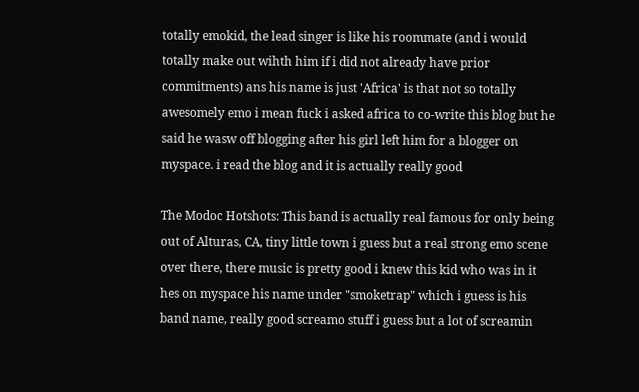totally emokid, the lead singer is like his roommate (and i would totally make out wihth him if i did not already have prior commitments) ans his name is just 'Africa' is that not so totally awesomely emo i mean fuck i asked africa to co-write this blog but he said he wasw off blogging after his girl left him for a blogger on myspace. i read the blog and it is actually really good

The Modoc Hotshots: This band is actually real famous for only being out of Alturas, CA, tiny little town i guess but a real strong emo scene over there, there music is pretty good i knew this kid who was in it hes on myspace his name under "smoketrap" which i guess is his band name, really good screamo stuff i guess but a lot of screamin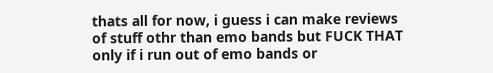thats all for now, i guess i can make reviews of stuff othr than emo bands but FUCK THAT only if i run out of emo bands or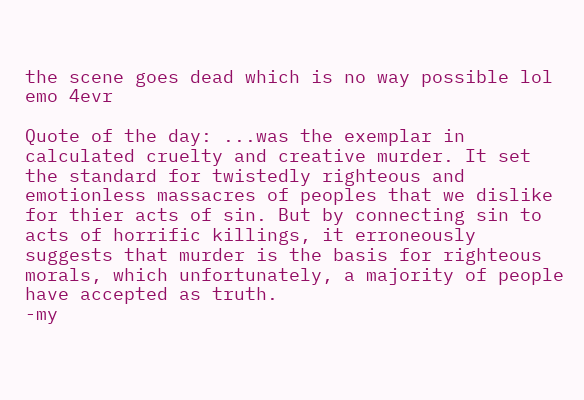the scene goes dead which is no way possible lol emo 4evr

Quote of the day: ...was the exemplar in calculated cruelty and creative murder. It set the standard for twistedly righteous and emotionless massacres of peoples that we dislike for thier acts of sin. But by connecting sin to acts of horrific killings, it erroneously suggests that murder is the basis for righteous morals, which unfortunately, a majority of people have accepted as truth.
-my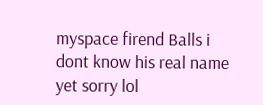myspace firend Balls i dont know his real name yet sorry lol